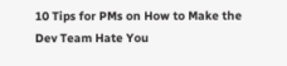10 Tips for PMs on How to Make the Dev Team Hate You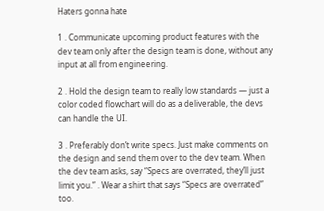Haters gonna hate

1 . Communicate upcoming product features with the dev team only after the design team is done, without any input at all from engineering.

2 . Hold the design team to really low standards — just a color coded flowchart will do as a deliverable, the devs can handle the UI.

3 . Preferably don’t write specs. Just make comments on the design and send them over to the dev team. When the dev team asks, say “Specs are overrated, they’ll just limit you.” . Wear a shirt that says “Specs are overrated” too.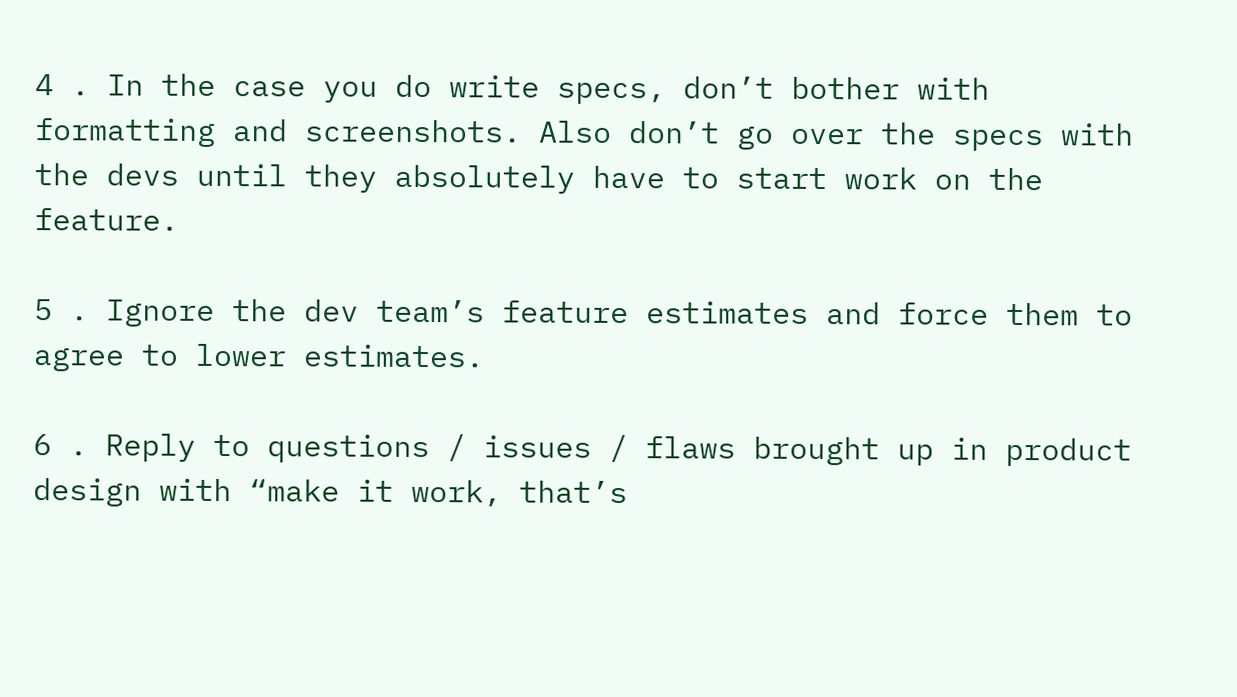4 . In the case you do write specs, don’t bother with formatting and screenshots. Also don’t go over the specs with the devs until they absolutely have to start work on the feature.

5 . Ignore the dev team’s feature estimates and force them to agree to lower estimates.

6 . Reply to questions / issues / flaws brought up in product design with “make it work, that’s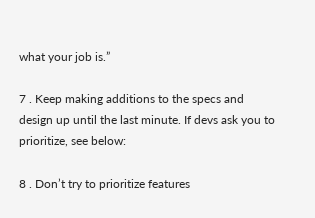what your job is.”

7 . Keep making additions to the specs and design up until the last minute. If devs ask you to prioritize, see below:

8 . Don’t try to prioritize features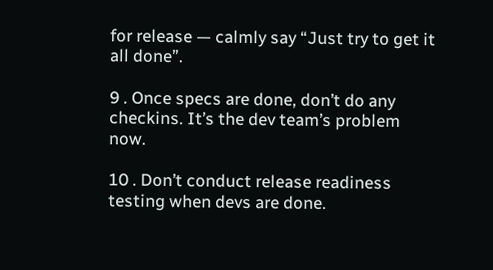for release — calmly say “Just try to get it all done”.

9 . Once specs are done, don’t do any checkins. It’s the dev team’s problem now.

10 . Don’t conduct release readiness testing when devs are done.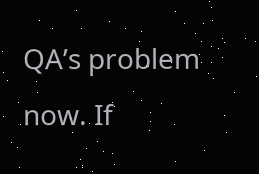QA’s problem now. If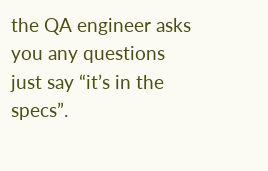the QA engineer asks you any questions just say “it’s in the specs”.